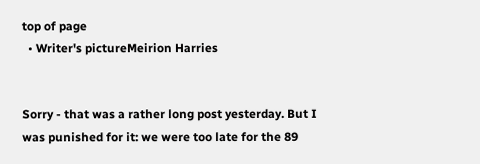top of page
  • Writer's pictureMeirion Harries


Sorry - that was a rather long post yesterday. But I was punished for it: we were too late for the 89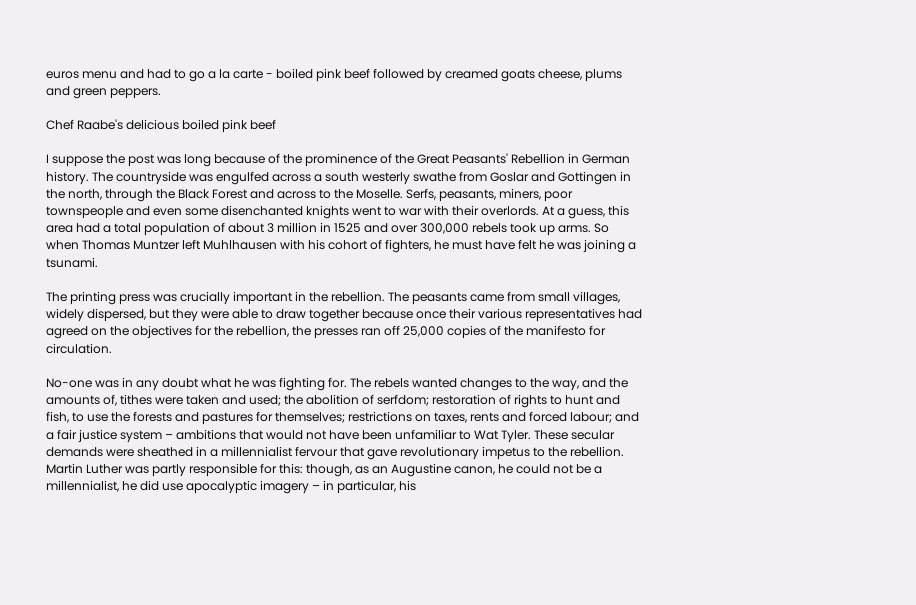euros menu and had to go a la carte - boiled pink beef followed by creamed goats cheese, plums and green peppers.

Chef Raabe's delicious boiled pink beef

I suppose the post was long because of the prominence of the Great Peasants' Rebellion in German history. The countryside was engulfed across a south westerly swathe from Goslar and Gottingen in the north, through the Black Forest and across to the Moselle. Serfs, peasants, miners, poor townspeople and even some disenchanted knights went to war with their overlords. At a guess, this area had a total population of about 3 million in 1525 and over 300,000 rebels took up arms. So when Thomas Muntzer left Muhlhausen with his cohort of fighters, he must have felt he was joining a tsunami.

The printing press was crucially important in the rebellion. The peasants came from small villages, widely dispersed, but they were able to draw together because once their various representatives had agreed on the objectives for the rebellion, the presses ran off 25,000 copies of the manifesto for circulation.

No-one was in any doubt what he was fighting for. The rebels wanted changes to the way, and the amounts of, tithes were taken and used; the abolition of serfdom; restoration of rights to hunt and fish, to use the forests and pastures for themselves; restrictions on taxes, rents and forced labour; and a fair justice system – ambitions that would not have been unfamiliar to Wat Tyler. These secular demands were sheathed in a millennialist fervour that gave revolutionary impetus to the rebellion. Martin Luther was partly responsible for this: though, as an Augustine canon, he could not be a millennialist, he did use apocalyptic imagery – in particular, his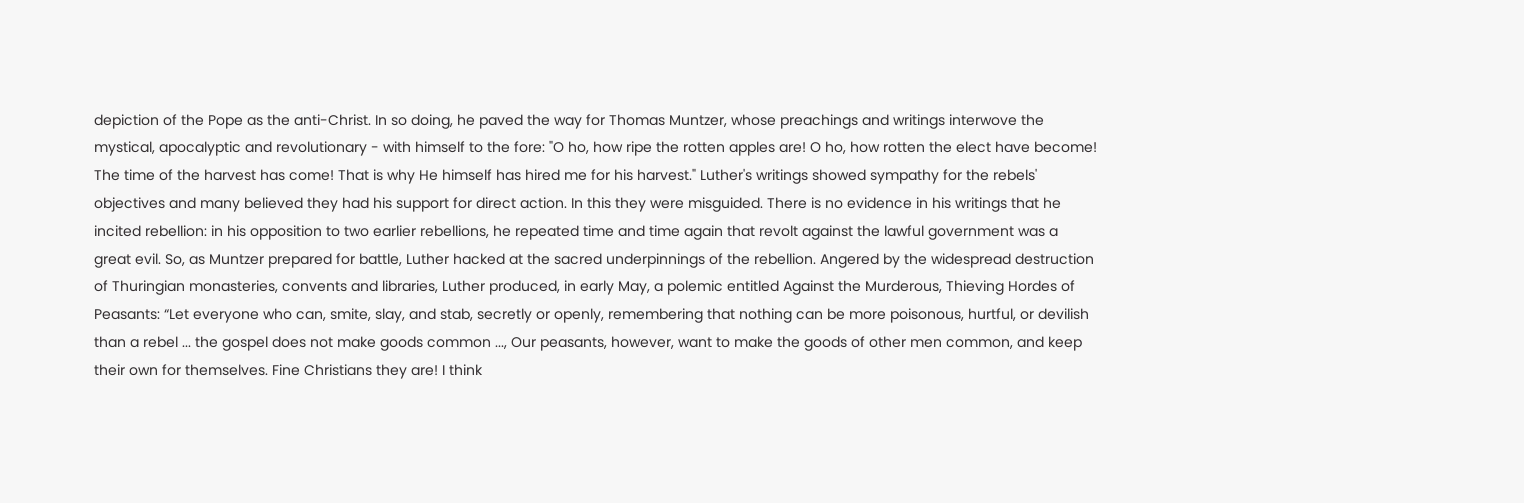depiction of the Pope as the anti-Christ. In so doing, he paved the way for Thomas Muntzer, whose preachings and writings interwove the mystical, apocalyptic and revolutionary - with himself to the fore: "O ho, how ripe the rotten apples are! O ho, how rotten the elect have become! The time of the harvest has come! That is why He himself has hired me for his harvest." Luther's writings showed sympathy for the rebels' objectives and many believed they had his support for direct action. In this they were misguided. There is no evidence in his writings that he incited rebellion: in his opposition to two earlier rebellions, he repeated time and time again that revolt against the lawful government was a great evil. So, as Muntzer prepared for battle, Luther hacked at the sacred underpinnings of the rebellion. Angered by the widespread destruction of Thuringian monasteries, convents and libraries, Luther produced, in early May, a polemic entitled Against the Murderous, Thieving Hordes of Peasants: “Let everyone who can, smite, slay, and stab, secretly or openly, remembering that nothing can be more poisonous, hurtful, or devilish than a rebel ... the gospel does not make goods common ..., Our peasants, however, want to make the goods of other men common, and keep their own for themselves. Fine Christians they are! I think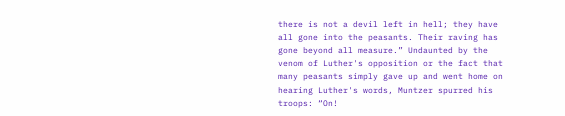there is not a devil left in hell; they have all gone into the peasants. Their raving has gone beyond all measure.” Undaunted by the venom of Luther's opposition or the fact that many peasants simply gave up and went home on hearing Luther's words, Muntzer spurred his troops: “On!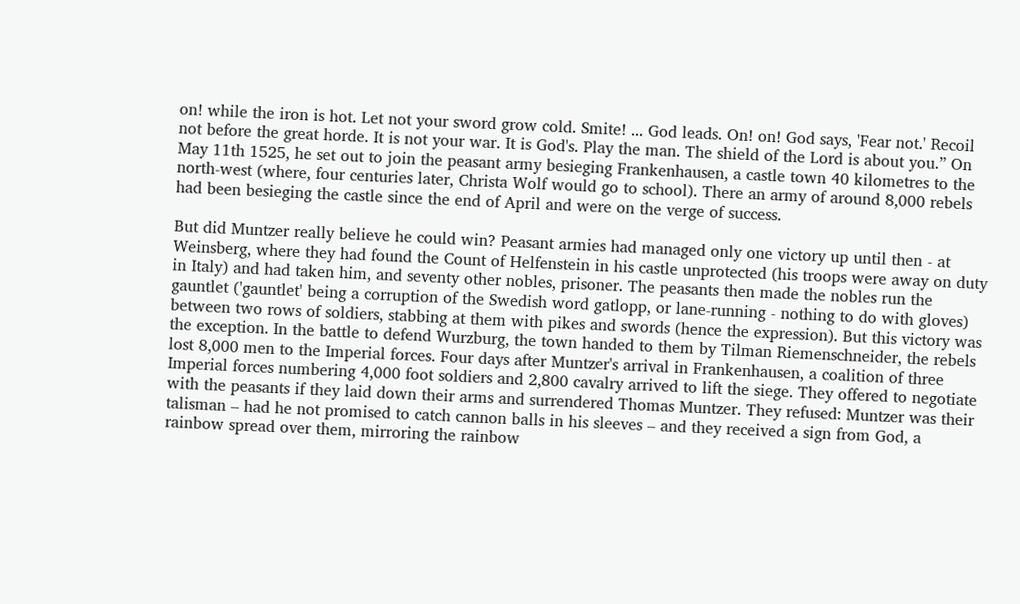on! while the iron is hot. Let not your sword grow cold. Smite! ... God leads. On! on! God says, 'Fear not.' Recoil not before the great horde. It is not your war. It is God's. Play the man. The shield of the Lord is about you.” On May 11th 1525, he set out to join the peasant army besieging Frankenhausen, a castle town 40 kilometres to the north-west (where, four centuries later, Christa Wolf would go to school). There an army of around 8,000 rebels had been besieging the castle since the end of April and were on the verge of success.

But did Muntzer really believe he could win? Peasant armies had managed only one victory up until then - at Weinsberg, where they had found the Count of Helfenstein in his castle unprotected (his troops were away on duty in Italy) and had taken him, and seventy other nobles, prisoner. The peasants then made the nobles run the gauntlet ('gauntlet' being a corruption of the Swedish word gatlopp, or lane-running - nothing to do with gloves) between two rows of soldiers, stabbing at them with pikes and swords (hence the expression). But this victory was the exception. In the battle to defend Wurzburg, the town handed to them by Tilman Riemenschneider, the rebels lost 8,000 men to the Imperial forces. Four days after Muntzer's arrival in Frankenhausen, a coalition of three Imperial forces numbering 4,000 foot soldiers and 2,800 cavalry arrived to lift the siege. They offered to negotiate with the peasants if they laid down their arms and surrendered Thomas Muntzer. They refused: Muntzer was their talisman – had he not promised to catch cannon balls in his sleeves – and they received a sign from God, a rainbow spread over them, mirroring the rainbow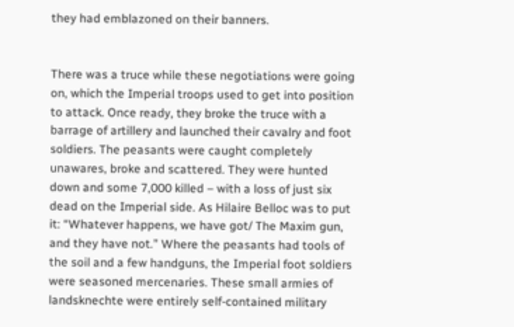they had emblazoned on their banners.


There was a truce while these negotiations were going on, which the Imperial troops used to get into position to attack. Once ready, they broke the truce with a barrage of artillery and launched their cavalry and foot soldiers. The peasants were caught completely unawares, broke and scattered. They were hunted down and some 7,000 killed – with a loss of just six dead on the Imperial side. As Hilaire Belloc was to put it: “Whatever happens, we have got/ The Maxim gun, and they have not.” Where the peasants had tools of the soil and a few handguns, the Imperial foot soldiers were seasoned mercenaries. These small armies of landsknechte were entirely self-contained military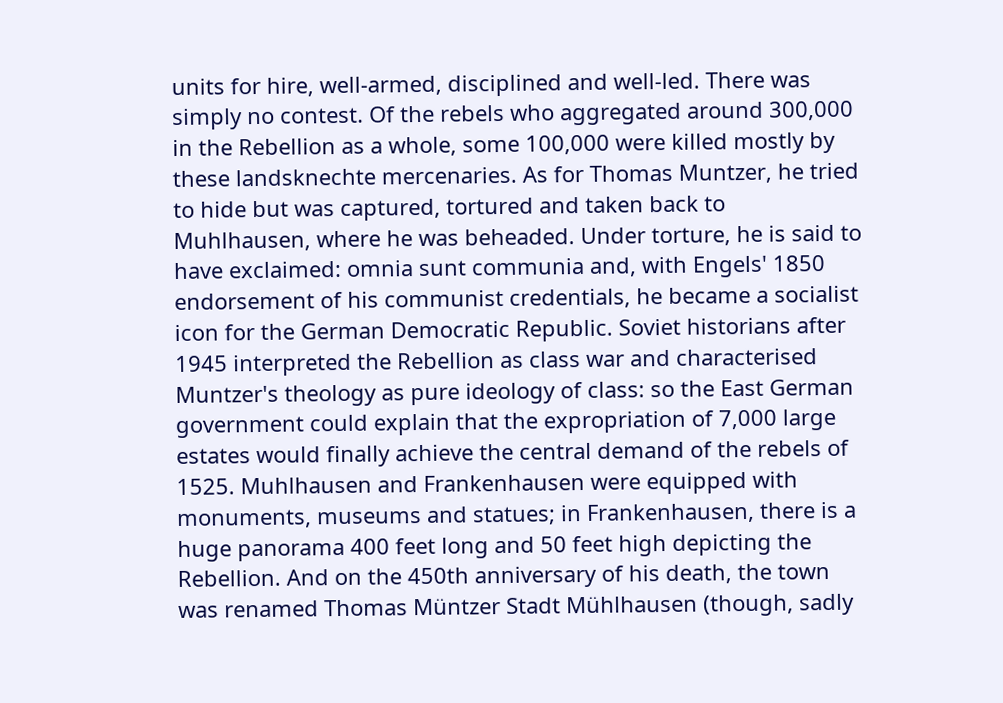units for hire, well-armed, disciplined and well-led. There was simply no contest. Of the rebels who aggregated around 300,000 in the Rebellion as a whole, some 100,000 were killed mostly by these landsknechte mercenaries. As for Thomas Muntzer, he tried to hide but was captured, tortured and taken back to Muhlhausen, where he was beheaded. Under torture, he is said to have exclaimed: omnia sunt communia and, with Engels' 1850 endorsement of his communist credentials, he became a socialist icon for the German Democratic Republic. Soviet historians after 1945 interpreted the Rebellion as class war and characterised Muntzer's theology as pure ideology of class: so the East German government could explain that the expropriation of 7,000 large estates would finally achieve the central demand of the rebels of 1525. Muhlhausen and Frankenhausen were equipped with monuments, museums and statues; in Frankenhausen, there is a huge panorama 400 feet long and 50 feet high depicting the Rebellion. And on the 450th anniversary of his death, the town was renamed Thomas Müntzer Stadt Mühlhausen (though, sadly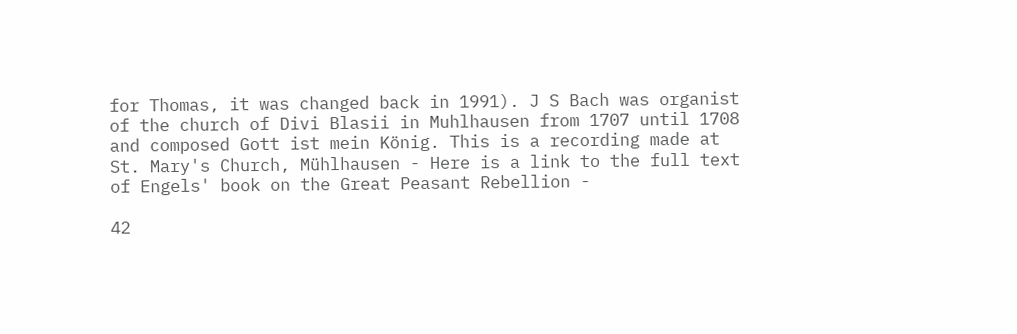for Thomas, it was changed back in 1991). J S Bach was organist of the church of Divi Blasii in Muhlhausen from 1707 until 1708 and composed Gott ist mein König. This is a recording made at St. Mary's Church, Mühlhausen - Here is a link to the full text of Engels' book on the Great Peasant Rebellion -

42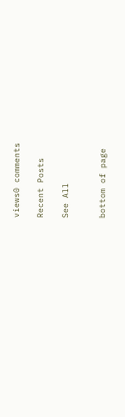views0 comments

Recent Posts

See All


bottom of page